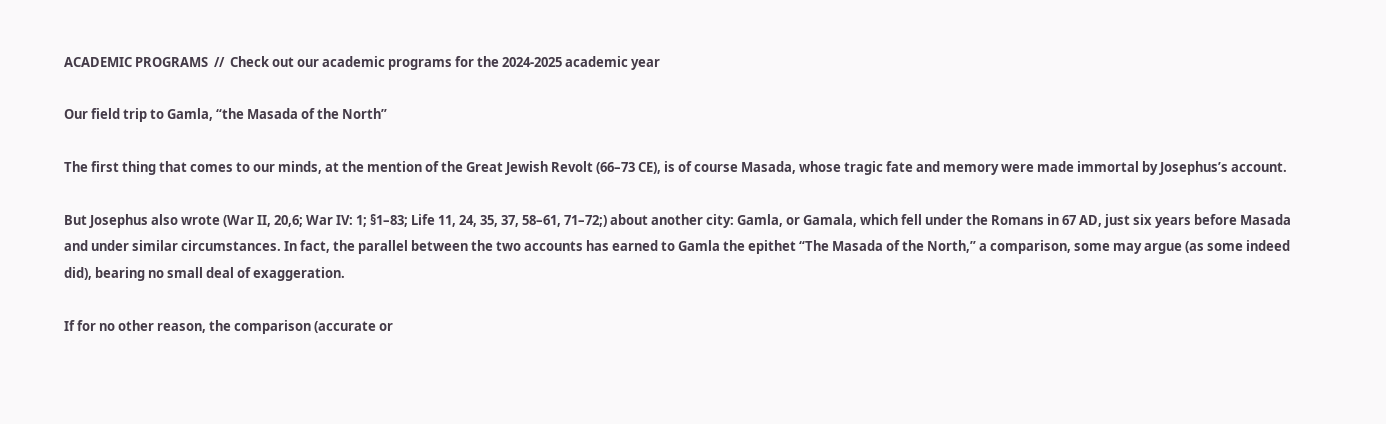ACADEMIC PROGRAMS  //  Check out our academic programs for the 2024-2025 academic year

Our field trip to Gamla, “the Masada of the North”

The first thing that comes to our minds, at the mention of the Great Jewish Revolt (66–73 CE), is of course Masada, whose tragic fate and memory were made immortal by Josephus’s account.

But Josephus also wrote (War II, 20,6; War IV: 1; §1–83; Life 11, 24, 35, 37, 58–61, 71–72;) about another city: Gamla, or Gamala, which fell under the Romans in 67 AD, just six years before Masada and under similar circumstances. In fact, the parallel between the two accounts has earned to Gamla the epithet “The Masada of the North,” a comparison, some may argue (as some indeed did), bearing no small deal of exaggeration.

If for no other reason, the comparison (accurate or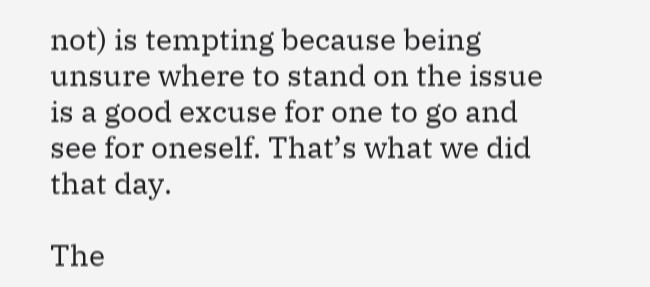not) is tempting because being unsure where to stand on the issue is a good excuse for one to go and see for oneself. That’s what we did that day.

The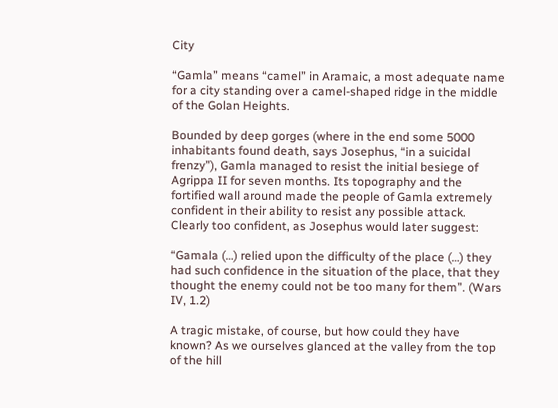City

“Gamla” means “camel” in Aramaic, a most adequate name for a city standing over a camel-shaped ridge in the middle of the Golan Heights.

Bounded by deep gorges (where in the end some 5000 inhabitants found death, says Josephus, “in a suicidal frenzy”), Gamla managed to resist the initial besiege of Agrippa II for seven months. Its topography and the fortified wall around made the people of Gamla extremely confident in their ability to resist any possible attack. Clearly too confident, as Josephus would later suggest:

“Gamala (…) relied upon the difficulty of the place (…) they had such confidence in the situation of the place, that they thought the enemy could not be too many for them”. (Wars IV, 1.2)

A tragic mistake, of course, but how could they have known? As we ourselves glanced at the valley from the top of the hill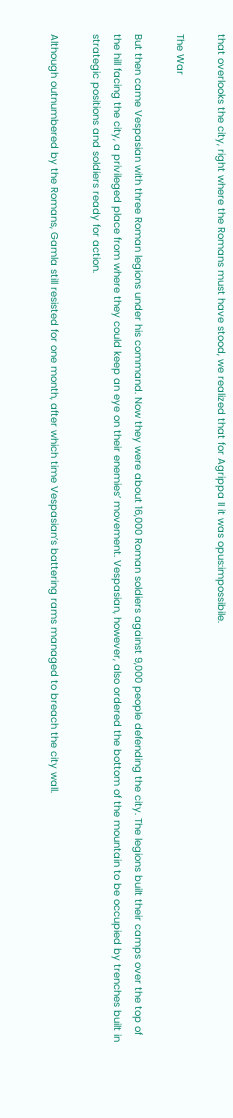that overlooks the city, right where the Romans must have stood, we realized that for Agrippa II it was opus:impossibile.

The War

But then came Vespasian with three Roman legions under his command. Now they were about 16,000 Roman soldiers against 9,000 people defending the city. The legions built their camps over the top of the hill facing the city, a privileged place from where they could keep an eye on their enemies’ movement. Vespasian, however, also ordered the bottom of the mountain to be occupied by trenches built in strategic positions and soldiers ready for action.

Although outnumbered by the Romans, Gamla still resisted for one month, after which time Vespasian’s battering rams managed to breach the city wall.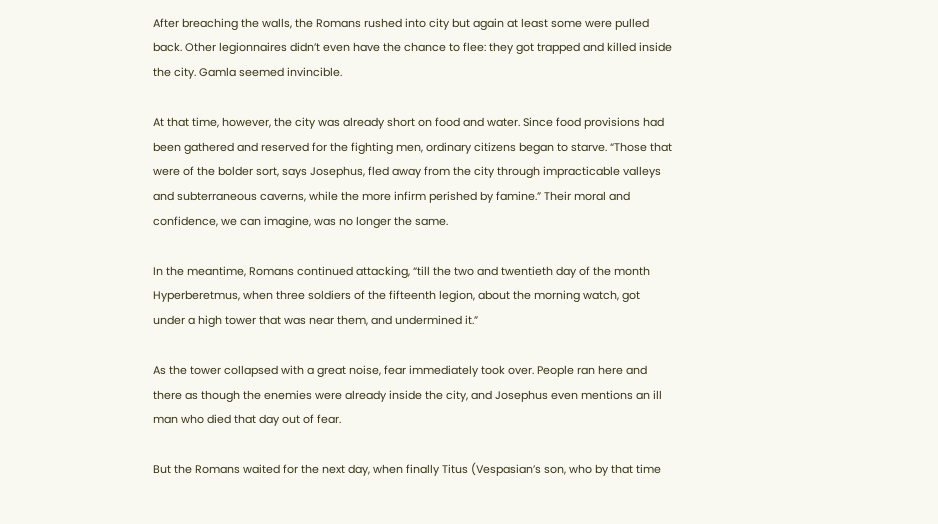After breaching the walls, the Romans rushed into city but again at least some were pulled back. Other legionnaires didn’t even have the chance to flee: they got trapped and killed inside the city. Gamla seemed invincible.

At that time, however, the city was already short on food and water. Since food provisions had been gathered and reserved for the fighting men, ordinary citizens began to starve. “Those that were of the bolder sort, says Josephus, fled away from the city through impracticable valleys and subterraneous caverns, while the more infirm perished by famine.” Their moral and confidence, we can imagine, was no longer the same.

In the meantime, Romans continued attacking, “till the two and twentieth day of the month Hyperberetmus, when three soldiers of the fifteenth legion, about the morning watch, got under a high tower that was near them, and undermined it.”

As the tower collapsed with a great noise, fear immediately took over. People ran here and there as though the enemies were already inside the city, and Josephus even mentions an ill man who died that day out of fear.

But the Romans waited for the next day, when finally Titus (Vespasian’s son, who by that time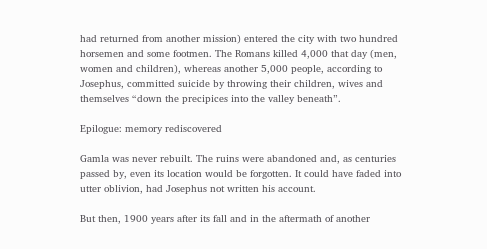had returned from another mission) entered the city with two hundred horsemen and some footmen. The Romans killed 4,000 that day (men, women and children), whereas another 5,000 people, according to Josephus, committed suicide by throwing their children, wives and themselves “down the precipices into the valley beneath”.

Epilogue: memory rediscovered

Gamla was never rebuilt. The ruins were abandoned and, as centuries passed by, even its location would be forgotten. It could have faded into utter oblivion, had Josephus not written his account.

But then, 1900 years after its fall and in the aftermath of another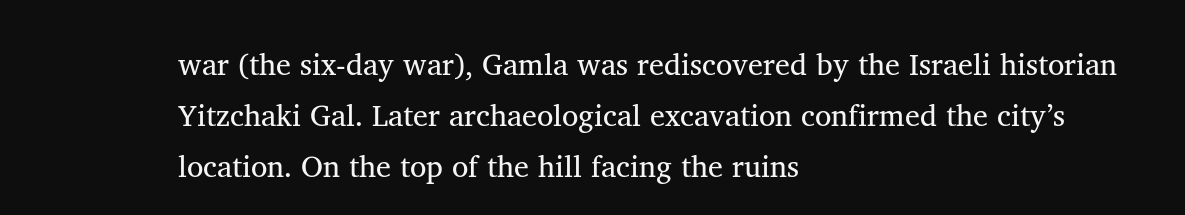war (the six-day war), Gamla was rediscovered by the Israeli historian Yitzchaki Gal. Later archaeological excavation confirmed the city’s location. On the top of the hill facing the ruins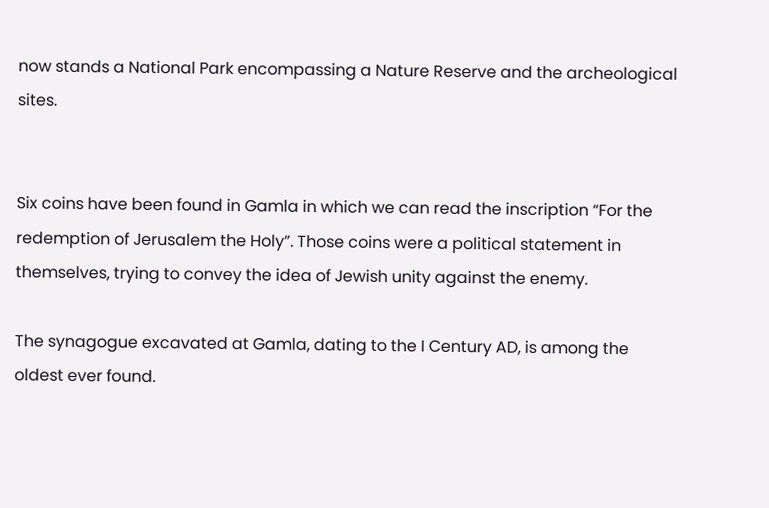now stands a National Park encompassing a Nature Reserve and the archeological sites.


Six coins have been found in Gamla in which we can read the inscription “For the redemption of Jerusalem the Holy”. Those coins were a political statement in themselves, trying to convey the idea of Jewish unity against the enemy.

The synagogue excavated at Gamla, dating to the I Century AD, is among the oldest ever found.